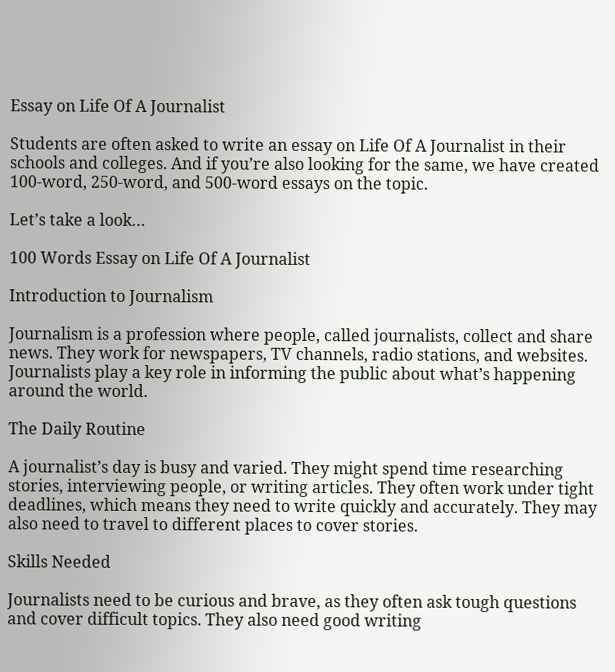Essay on Life Of A Journalist

Students are often asked to write an essay on Life Of A Journalist in their schools and colleges. And if you’re also looking for the same, we have created 100-word, 250-word, and 500-word essays on the topic.

Let’s take a look…

100 Words Essay on Life Of A Journalist

Introduction to Journalism

Journalism is a profession where people, called journalists, collect and share news. They work for newspapers, TV channels, radio stations, and websites. Journalists play a key role in informing the public about what’s happening around the world.

The Daily Routine

A journalist’s day is busy and varied. They might spend time researching stories, interviewing people, or writing articles. They often work under tight deadlines, which means they need to write quickly and accurately. They may also need to travel to different places to cover stories.

Skills Needed

Journalists need to be curious and brave, as they often ask tough questions and cover difficult topics. They also need good writing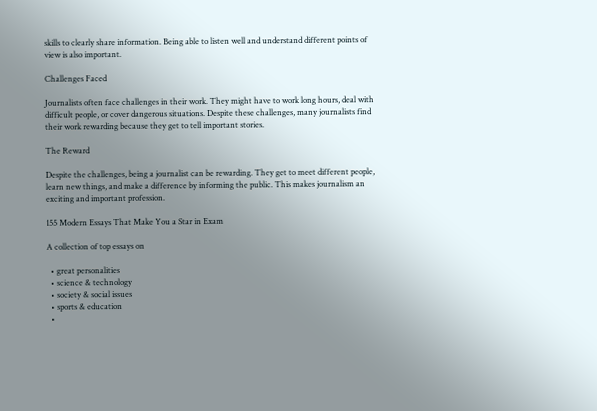skills to clearly share information. Being able to listen well and understand different points of view is also important.

Challenges Faced

Journalists often face challenges in their work. They might have to work long hours, deal with difficult people, or cover dangerous situations. Despite these challenges, many journalists find their work rewarding because they get to tell important stories.

The Reward

Despite the challenges, being a journalist can be rewarding. They get to meet different people, learn new things, and make a difference by informing the public. This makes journalism an exciting and important profession.

155 Modern Essays That Make You a Star in Exam

A collection of top essays on

  • great personalities
  • science & technology
  • society & social issues
  • sports & education
  •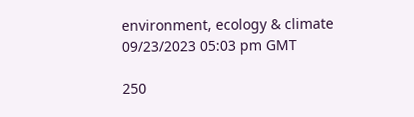environment, ecology & climate
09/23/2023 05:03 pm GMT

250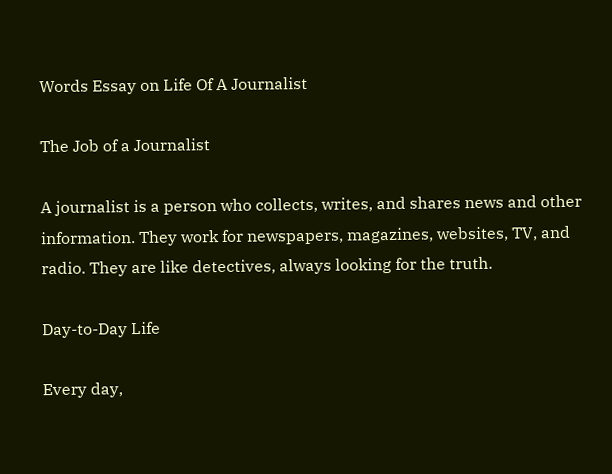Words Essay on Life Of A Journalist

The Job of a Journalist

A journalist is a person who collects, writes, and shares news and other information. They work for newspapers, magazines, websites, TV, and radio. They are like detectives, always looking for the truth.

Day-to-Day Life

Every day,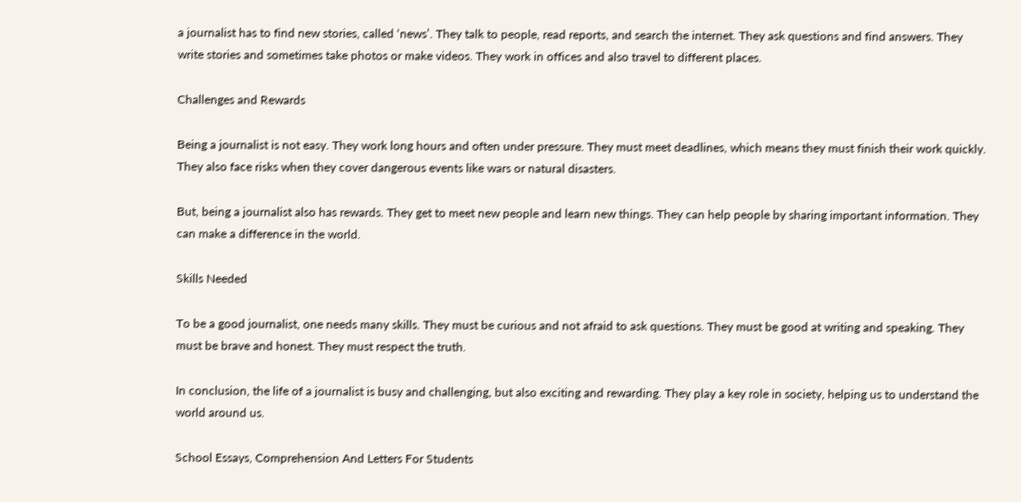a journalist has to find new stories, called ‘news’. They talk to people, read reports, and search the internet. They ask questions and find answers. They write stories and sometimes take photos or make videos. They work in offices and also travel to different places.

Challenges and Rewards

Being a journalist is not easy. They work long hours and often under pressure. They must meet deadlines, which means they must finish their work quickly. They also face risks when they cover dangerous events like wars or natural disasters.

But, being a journalist also has rewards. They get to meet new people and learn new things. They can help people by sharing important information. They can make a difference in the world.

Skills Needed

To be a good journalist, one needs many skills. They must be curious and not afraid to ask questions. They must be good at writing and speaking. They must be brave and honest. They must respect the truth.

In conclusion, the life of a journalist is busy and challenging, but also exciting and rewarding. They play a key role in society, helping us to understand the world around us.

School Essays, Comprehension And Letters For Students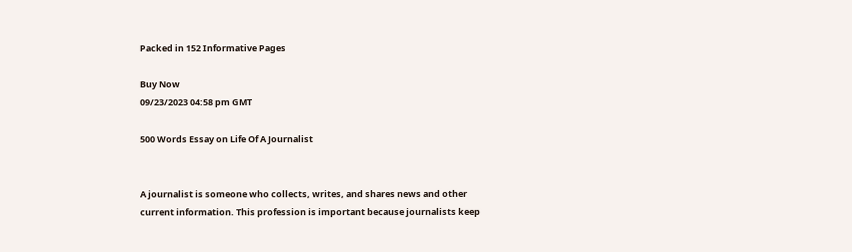Packed in 152 Informative Pages

Buy Now
09/23/2023 04:58 pm GMT

500 Words Essay on Life Of A Journalist


A journalist is someone who collects, writes, and shares news and other current information. This profession is important because journalists keep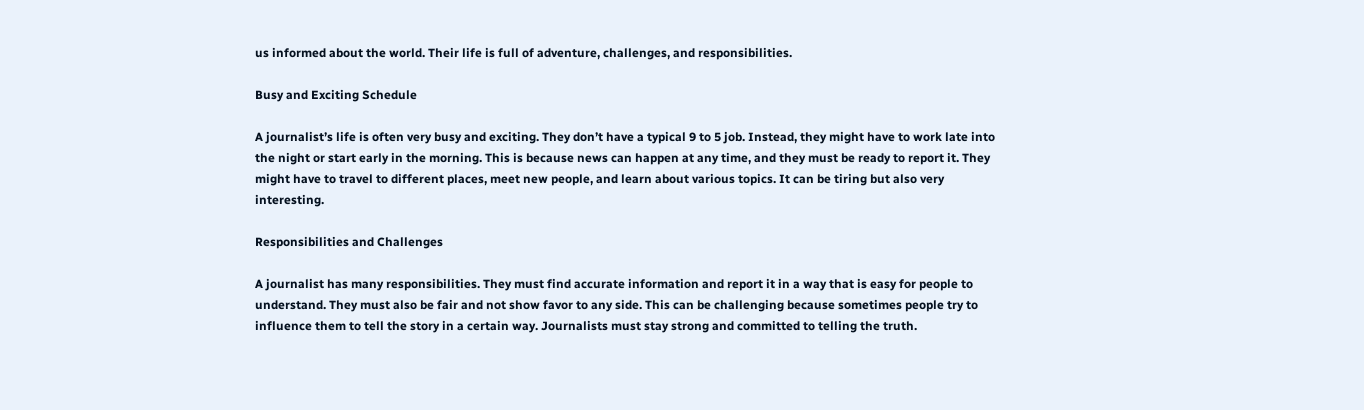us informed about the world. Their life is full of adventure, challenges, and responsibilities.

Busy and Exciting Schedule

A journalist’s life is often very busy and exciting. They don’t have a typical 9 to 5 job. Instead, they might have to work late into the night or start early in the morning. This is because news can happen at any time, and they must be ready to report it. They might have to travel to different places, meet new people, and learn about various topics. It can be tiring but also very interesting.

Responsibilities and Challenges

A journalist has many responsibilities. They must find accurate information and report it in a way that is easy for people to understand. They must also be fair and not show favor to any side. This can be challenging because sometimes people try to influence them to tell the story in a certain way. Journalists must stay strong and committed to telling the truth.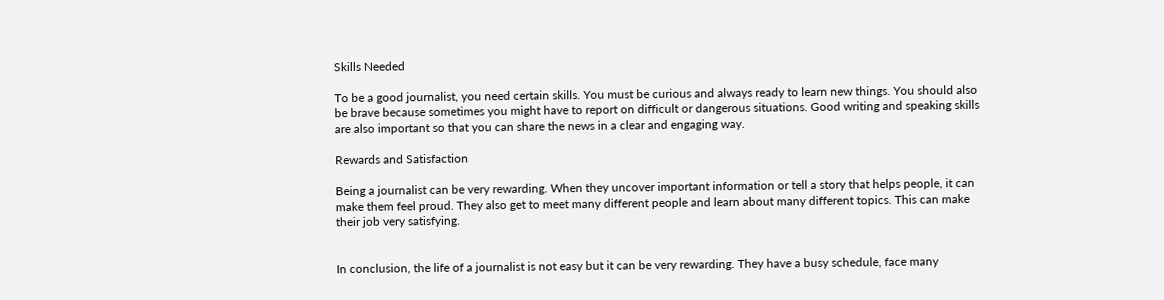Skills Needed

To be a good journalist, you need certain skills. You must be curious and always ready to learn new things. You should also be brave because sometimes you might have to report on difficult or dangerous situations. Good writing and speaking skills are also important so that you can share the news in a clear and engaging way.

Rewards and Satisfaction

Being a journalist can be very rewarding. When they uncover important information or tell a story that helps people, it can make them feel proud. They also get to meet many different people and learn about many different topics. This can make their job very satisfying.


In conclusion, the life of a journalist is not easy but it can be very rewarding. They have a busy schedule, face many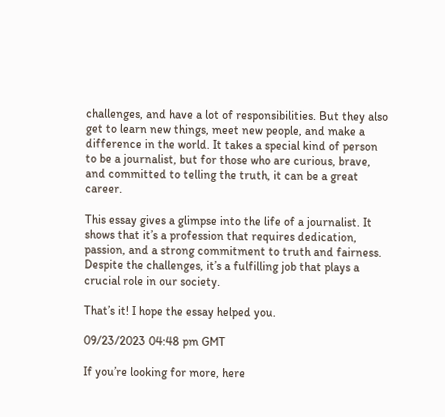challenges, and have a lot of responsibilities. But they also get to learn new things, meet new people, and make a difference in the world. It takes a special kind of person to be a journalist, but for those who are curious, brave, and committed to telling the truth, it can be a great career.

This essay gives a glimpse into the life of a journalist. It shows that it’s a profession that requires dedication, passion, and a strong commitment to truth and fairness. Despite the challenges, it’s a fulfilling job that plays a crucial role in our society.

That’s it! I hope the essay helped you.

09/23/2023 04:48 pm GMT

If you’re looking for more, here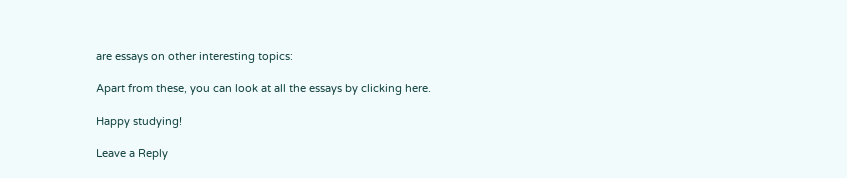are essays on other interesting topics:

Apart from these, you can look at all the essays by clicking here.

Happy studying!

Leave a Reply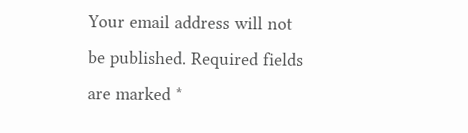Your email address will not be published. Required fields are marked *